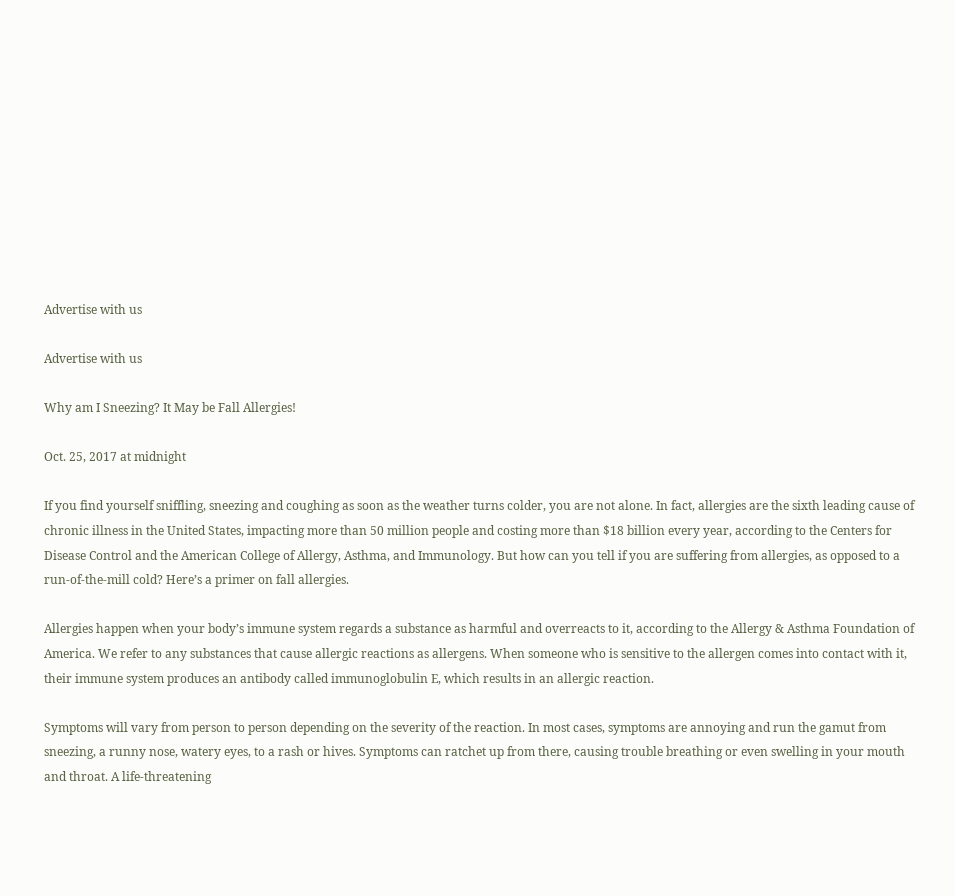Advertise with us

Advertise with us

Why am I Sneezing? It May be Fall Allergies!

Oct. 25, 2017 at midnight

If you find yourself sniffling, sneezing and coughing as soon as the weather turns colder, you are not alone. In fact, allergies are the sixth leading cause of chronic illness in the United States, impacting more than 50 million people and costing more than $18 billion every year, according to the Centers for Disease Control and the American College of Allergy, Asthma, and Immunology. But how can you tell if you are suffering from allergies, as opposed to a run-of-the-mill cold? Here’s a primer on fall allergies.

Allergies happen when your body’s immune system regards a substance as harmful and overreacts to it, according to the Allergy & Asthma Foundation of America. We refer to any substances that cause allergic reactions as allergens. When someone who is sensitive to the allergen comes into contact with it, their immune system produces an antibody called immunoglobulin E, which results in an allergic reaction.

Symptoms will vary from person to person depending on the severity of the reaction. In most cases, symptoms are annoying and run the gamut from sneezing, a runny nose, watery eyes, to a rash or hives. Symptoms can ratchet up from there, causing trouble breathing or even swelling in your mouth and throat. A life-threatening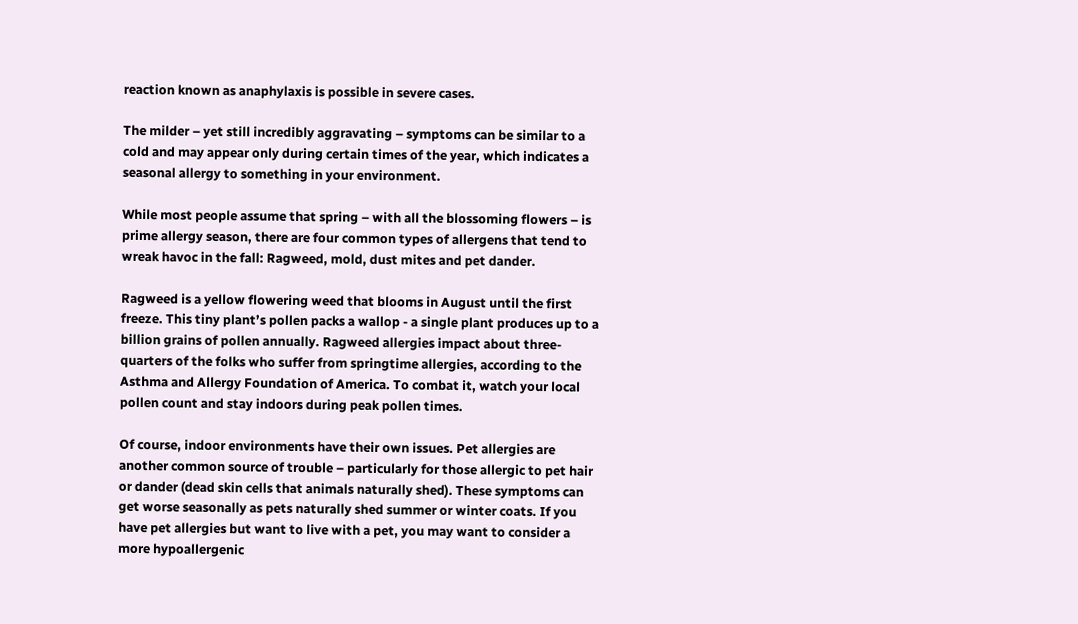reaction known as anaphylaxis is possible in severe cases.

The milder – yet still incredibly aggravating – symptoms can be similar to a cold and may appear only during certain times of the year, which indicates a seasonal allergy to something in your environment.

While most people assume that spring – with all the blossoming flowers – is prime allergy season, there are four common types of allergens that tend to wreak havoc in the fall: Ragweed, mold, dust mites and pet dander.

Ragweed is a yellow flowering weed that blooms in August until the first freeze. This tiny plant’s pollen packs a wallop - a single plant produces up to a billion grains of pollen annually. Ragweed allergies impact about three-quarters of the folks who suffer from springtime allergies, according to the Asthma and Allergy Foundation of America. To combat it, watch your local pollen count and stay indoors during peak pollen times.

Of course, indoor environments have their own issues. Pet allergies are another common source of trouble – particularly for those allergic to pet hair or dander (dead skin cells that animals naturally shed). These symptoms can get worse seasonally as pets naturally shed summer or winter coats. If you have pet allergies but want to live with a pet, you may want to consider a more hypoallergenic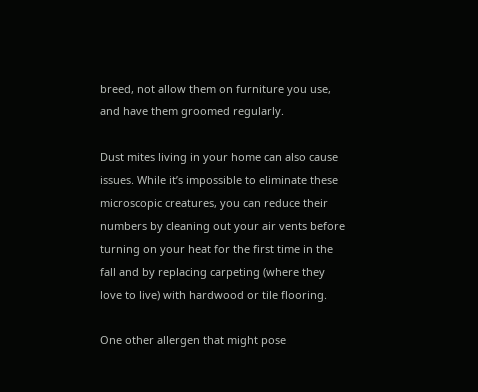breed, not allow them on furniture you use, and have them groomed regularly.

Dust mites living in your home can also cause issues. While it’s impossible to eliminate these microscopic creatures, you can reduce their numbers by cleaning out your air vents before turning on your heat for the first time in the fall and by replacing carpeting (where they love to live) with hardwood or tile flooring.

One other allergen that might pose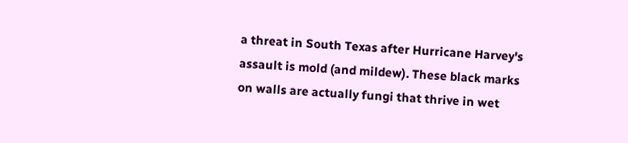a threat in South Texas after Hurricane Harvey's assault is mold (and mildew). These black marks on walls are actually fungi that thrive in wet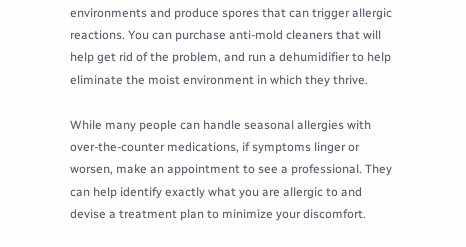environments and produce spores that can trigger allergic reactions. You can purchase anti-mold cleaners that will help get rid of the problem, and run a dehumidifier to help eliminate the moist environment in which they thrive.

While many people can handle seasonal allergies with over-the-counter medications, if symptoms linger or worsen, make an appointment to see a professional. They can help identify exactly what you are allergic to and devise a treatment plan to minimize your discomfort.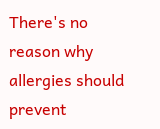There's no reason why allergies should prevent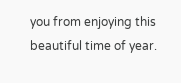you from enjoying this beautiful time of year.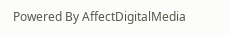Powered By AffectDigitalMedia